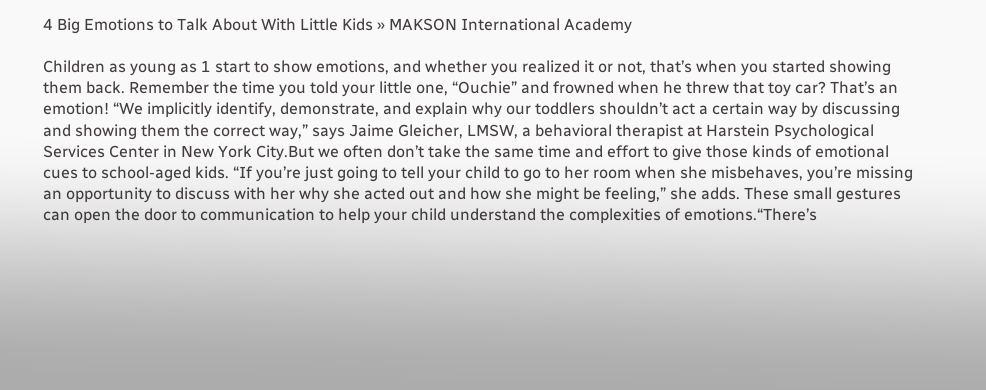4 Big Emotions to Talk About With Little Kids » MAKSON International Academy

Children as young as 1 start to show emotions, and whether you realized it or not, that’s when you started showing them back. Remember the time you told your little one, “Ouchie” and frowned when he threw that toy car? That’s an emotion! “We implicitly identify, demonstrate, and explain why our toddlers shouldn’t act a certain way by discussing and showing them the correct way,” says Jaime Gleicher, LMSW, a behavioral therapist at Harstein Psychological Services Center in New York City.But we often don’t take the same time and effort to give those kinds of emotional cues to school-aged kids. “If you’re just going to tell your child to go to her room when she misbehaves, you’re missing an opportunity to discuss with her why she acted out and how she might be feeling,” she adds. These small gestures can open the door to communication to help your child understand the complexities of emotions.“There’s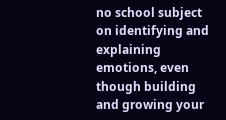no school subject on identifying and explaining emotions, even though building and growing your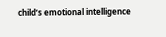child’s emotional intelligence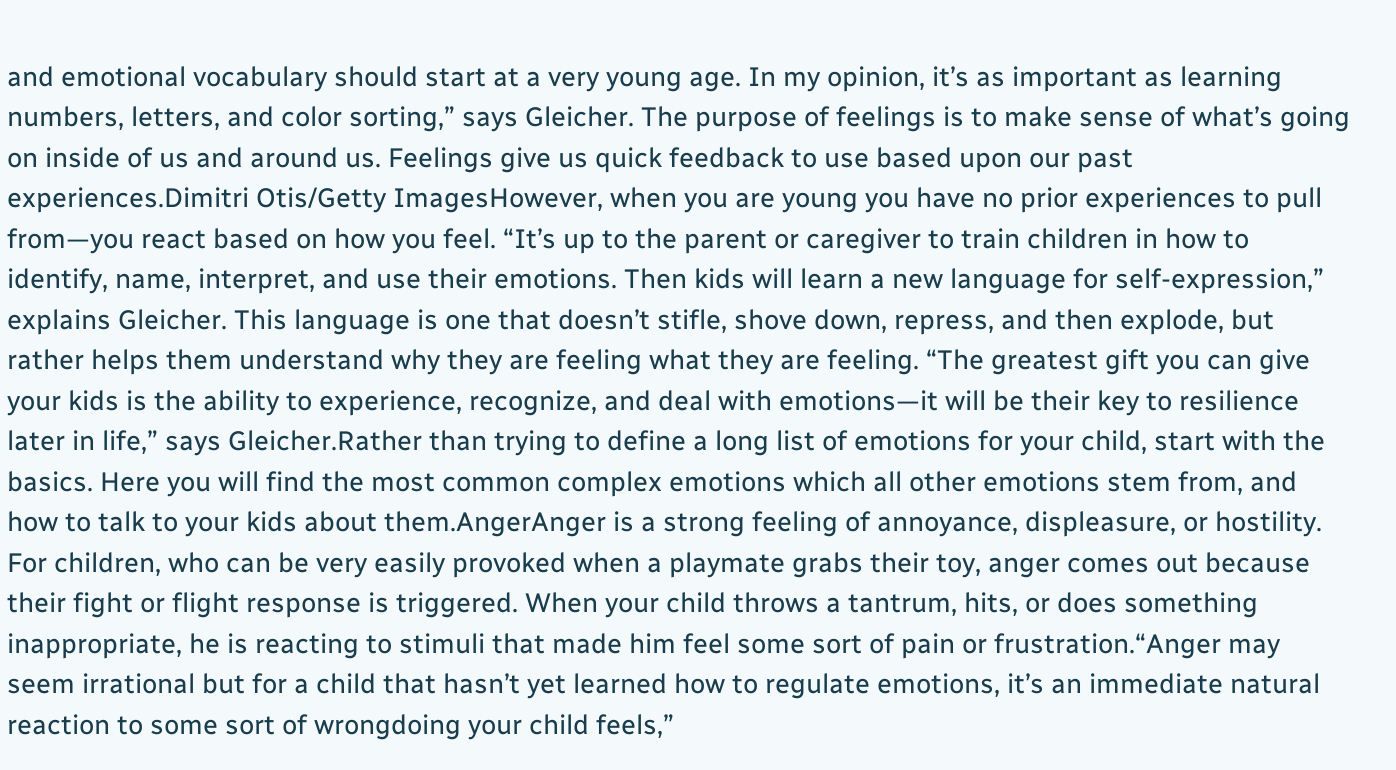and emotional vocabulary should start at a very young age. In my opinion, it’s as important as learning numbers, letters, and color sorting,” says Gleicher. The purpose of feelings is to make sense of what’s going on inside of us and around us. Feelings give us quick feedback to use based upon our past experiences.Dimitri Otis/Getty ImagesHowever, when you are young you have no prior experiences to pull from—you react based on how you feel. “It’s up to the parent or caregiver to train children in how to identify, name, interpret, and use their emotions. Then kids will learn a new language for self-expression,” explains Gleicher. This language is one that doesn’t stifle, shove down, repress, and then explode, but rather helps them understand why they are feeling what they are feeling. “The greatest gift you can give your kids is the ability to experience, recognize, and deal with emotions—it will be their key to resilience later in life,” says Gleicher.Rather than trying to define a long list of emotions for your child, start with the basics. Here you will find the most common complex emotions which all other emotions stem from, and how to talk to your kids about them.AngerAnger is a strong feeling of annoyance, displeasure, or hostility. For children, who can be very easily provoked when a playmate grabs their toy, anger comes out because their fight or flight response is triggered. When your child throws a tantrum, hits, or does something inappropriate, he is reacting to stimuli that made him feel some sort of pain or frustration.“Anger may seem irrational but for a child that hasn’t yet learned how to regulate emotions, it’s an immediate natural reaction to some sort of wrongdoing your child feels,”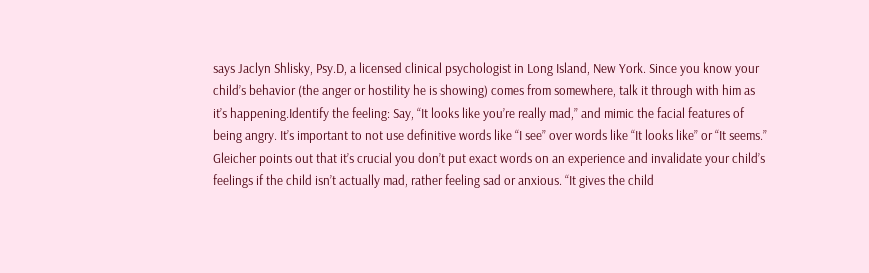says Jaclyn Shlisky, Psy.D, a licensed clinical psychologist in Long Island, New York. Since you know your child’s behavior (the anger or hostility he is showing) comes from somewhere, talk it through with him as it’s happening.Identify the feeling: Say, “It looks like you’re really mad,” and mimic the facial features of being angry. It’s important to not use definitive words like “I see” over words like “It looks like” or “It seems.” Gleicher points out that it’s crucial you don’t put exact words on an experience and invalidate your child’s feelings if the child isn’t actually mad, rather feeling sad or anxious. “It gives the child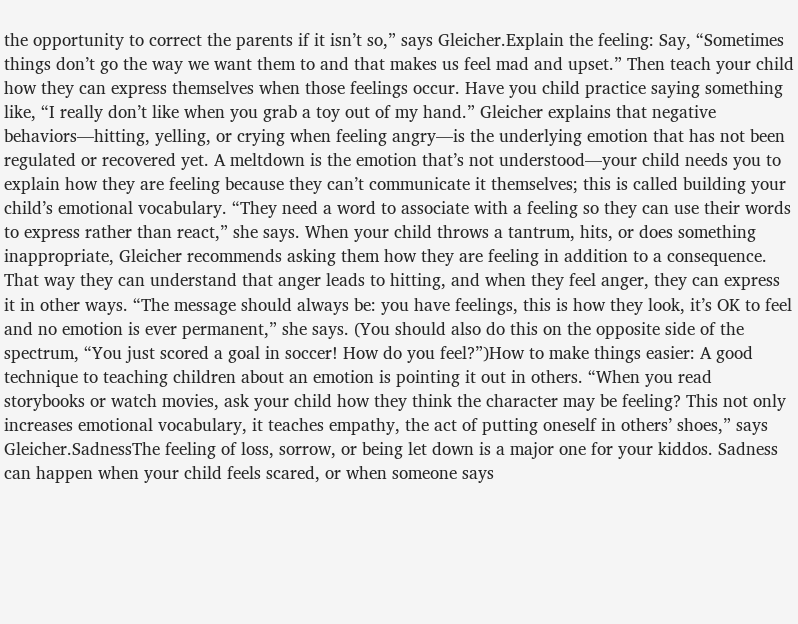the opportunity to correct the parents if it isn’t so,” says Gleicher.Explain the feeling: Say, “Sometimes things don’t go the way we want them to and that makes us feel mad and upset.” Then teach your child how they can express themselves when those feelings occur. Have you child practice saying something like, “I really don’t like when you grab a toy out of my hand.” Gleicher explains that negative behaviors—hitting, yelling, or crying when feeling angry—is the underlying emotion that has not been regulated or recovered yet. A meltdown is the emotion that’s not understood—your child needs you to explain how they are feeling because they can’t communicate it themselves; this is called building your child’s emotional vocabulary. “They need a word to associate with a feeling so they can use their words to express rather than react,” she says. When your child throws a tantrum, hits, or does something inappropriate, Gleicher recommends asking them how they are feeling in addition to a consequence. That way they can understand that anger leads to hitting, and when they feel anger, they can express it in other ways. “The message should always be: you have feelings, this is how they look, it’s OK to feel and no emotion is ever permanent,” she says. (You should also do this on the opposite side of the spectrum, “You just scored a goal in soccer! How do you feel?”)How to make things easier: A good technique to teaching children about an emotion is pointing it out in others. “When you read storybooks or watch movies, ask your child how they think the character may be feeling? This not only increases emotional vocabulary, it teaches empathy, the act of putting oneself in others’ shoes,” says Gleicher.SadnessThe feeling of loss, sorrow, or being let down is a major one for your kiddos. Sadness can happen when your child feels scared, or when someone says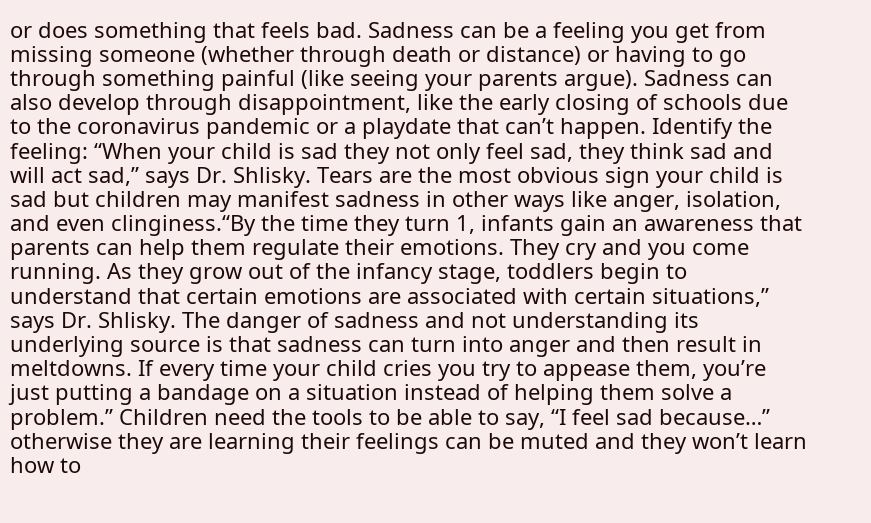or does something that feels bad. Sadness can be a feeling you get from missing someone (whether through death or distance) or having to go through something painful (like seeing your parents argue). Sadness can also develop through disappointment, like the early closing of schools due to the coronavirus pandemic or a playdate that can’t happen. Identify the feeling: “When your child is sad they not only feel sad, they think sad and will act sad,” says Dr. Shlisky. Tears are the most obvious sign your child is sad but children may manifest sadness in other ways like anger, isolation, and even clinginess.“By the time they turn 1, infants gain an awareness that parents can help them regulate their emotions. They cry and you come running. As they grow out of the infancy stage, toddlers begin to understand that certain emotions are associated with certain situations,” says Dr. Shlisky. The danger of sadness and not understanding its underlying source is that sadness can turn into anger and then result in meltdowns. If every time your child cries you try to appease them, you’re just putting a bandage on a situation instead of helping them solve a problem.” Children need the tools to be able to say, “I feel sad because…” otherwise they are learning their feelings can be muted and they won’t learn how to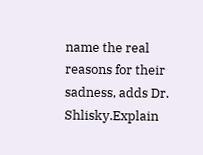name the real reasons for their sadness, adds Dr. Shlisky.Explain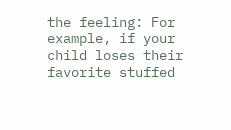the feeling: For example, if your child loses their favorite stuffed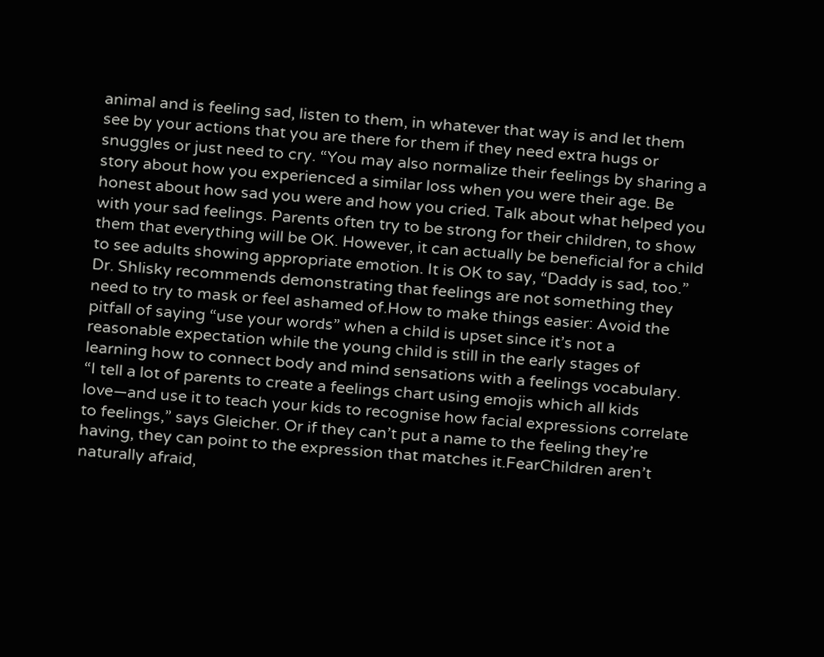animal and is feeling sad, listen to them, in whatever that way is and let them see by your actions that you are there for them if they need extra hugs or snuggles or just need to cry. “You may also normalize their feelings by sharing a story about how you experienced a similar loss when you were their age. Be honest about how sad you were and how you cried. Talk about what helped you with your sad feelings. Parents often try to be strong for their children, to show them that everything will be OK. However, it can actually be beneficial for a child to see adults showing appropriate emotion. It is OK to say, “Daddy is sad, too.” Dr. Shlisky recommends demonstrating that feelings are not something they need to try to mask or feel ashamed of.How to make things easier: Avoid the pitfall of saying “use your words” when a child is upset since it’s not a reasonable expectation while the young child is still in the early stages of learning how to connect body and mind sensations with a feelings vocabulary. “I tell a lot of parents to create a feelings chart using emojis which all kids love—and use it to teach your kids to recognise how facial expressions correlate to feelings,” says Gleicher. Or if they can’t put a name to the feeling they’re having, they can point to the expression that matches it.FearChildren aren’t naturally afraid,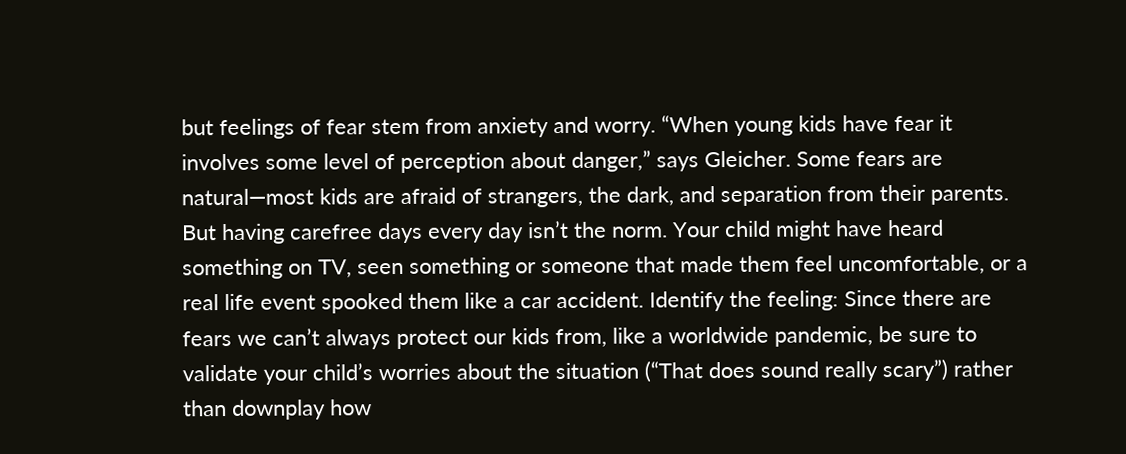but feelings of fear stem from anxiety and worry. “When young kids have fear it involves some level of perception about danger,” says Gleicher. Some fears are natural—most kids are afraid of strangers, the dark, and separation from their parents. But having carefree days every day isn’t the norm. Your child might have heard something on TV, seen something or someone that made them feel uncomfortable, or a real life event spooked them like a car accident. Identify the feeling: Since there are fears we can’t always protect our kids from, like a worldwide pandemic, be sure to validate your child’s worries about the situation (“That does sound really scary”) rather than downplay how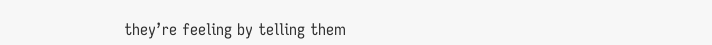they’re feeling by telling them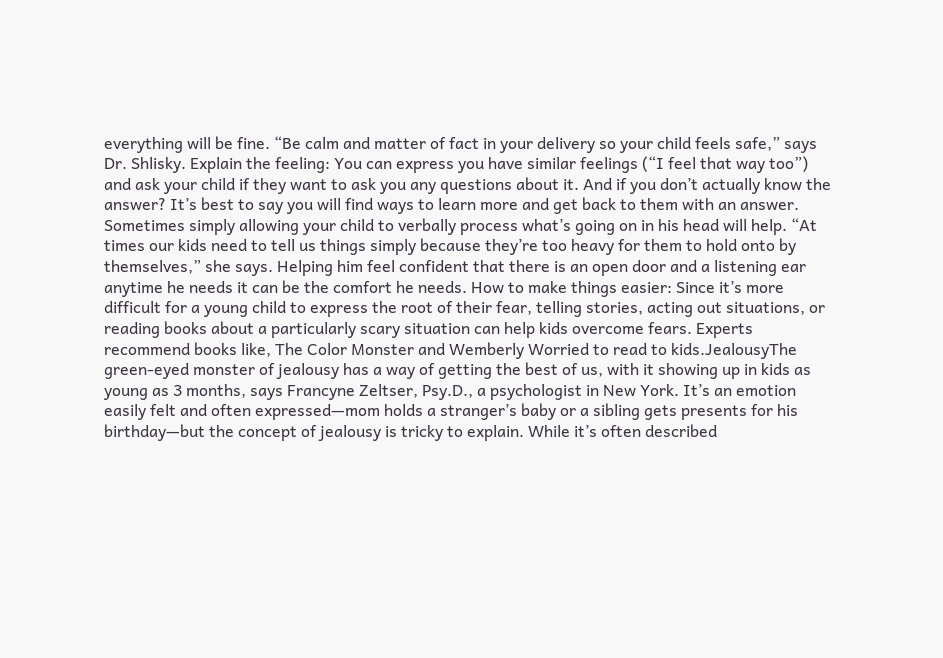everything will be fine. “Be calm and matter of fact in your delivery so your child feels safe,” says Dr. Shlisky. Explain the feeling: You can express you have similar feelings (“I feel that way too”) and ask your child if they want to ask you any questions about it. And if you don’t actually know the answer? It’s best to say you will find ways to learn more and get back to them with an answer. Sometimes simply allowing your child to verbally process what’s going on in his head will help. “At times our kids need to tell us things simply because they’re too heavy for them to hold onto by themselves,” she says. Helping him feel confident that there is an open door and a listening ear anytime he needs it can be the comfort he needs. How to make things easier: Since it’s more difficult for a young child to express the root of their fear, telling stories, acting out situations, or reading books about a particularly scary situation can help kids overcome fears. Experts recommend books like, The Color Monster and Wemberly Worried to read to kids.JealousyThe green-eyed monster of jealousy has a way of getting the best of us, with it showing up in kids as young as 3 months, says Francyne Zeltser, Psy.D., a psychologist in New York. It’s an emotion easily felt and often expressed—mom holds a stranger’s baby or a sibling gets presents for his birthday—but the concept of jealousy is tricky to explain. While it’s often described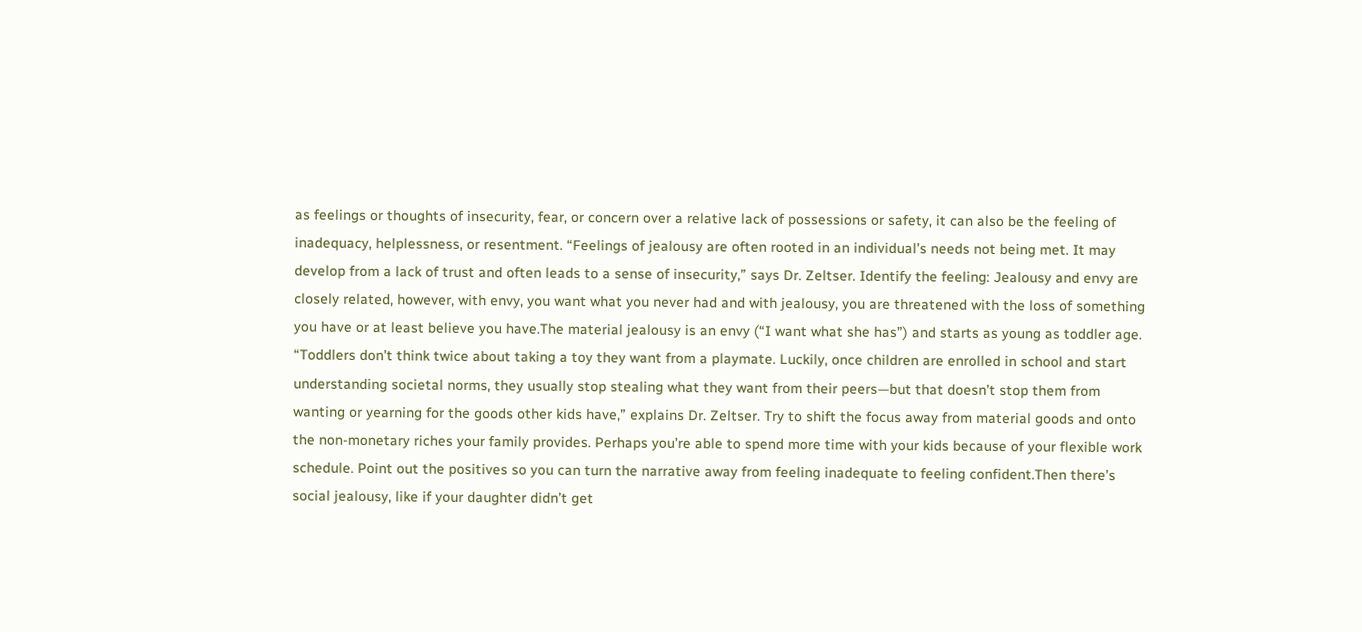as feelings or thoughts of insecurity, fear, or concern over a relative lack of possessions or safety, it can also be the feeling of inadequacy, helplessness, or resentment. “Feelings of jealousy are often rooted in an individual’s needs not being met. It may develop from a lack of trust and often leads to a sense of insecurity,” says Dr. Zeltser. Identify the feeling: Jealousy and envy are closely related, however, with envy, you want what you never had and with jealousy, you are threatened with the loss of something you have or at least believe you have.The material jealousy is an envy (“I want what she has”) and starts as young as toddler age. “Toddlers don’t think twice about taking a toy they want from a playmate. Luckily, once children are enrolled in school and start understanding societal norms, they usually stop stealing what they want from their peers—but that doesn’t stop them from wanting or yearning for the goods other kids have,” explains Dr. Zeltser. Try to shift the focus away from material goods and onto the non-monetary riches your family provides. Perhaps you’re able to spend more time with your kids because of your flexible work schedule. Point out the positives so you can turn the narrative away from feeling inadequate to feeling confident.Then there’s social jealousy, like if your daughter didn’t get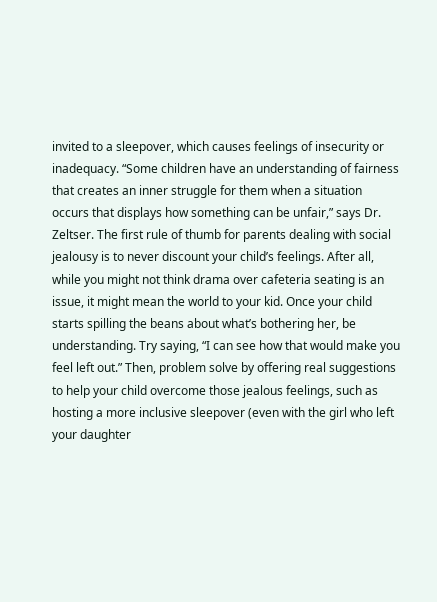invited to a sleepover, which causes feelings of insecurity or inadequacy. “Some children have an understanding of fairness that creates an inner struggle for them when a situation occurs that displays how something can be unfair,” says Dr. Zeltser. The first rule of thumb for parents dealing with social jealousy is to never discount your child’s feelings. After all, while you might not think drama over cafeteria seating is an issue, it might mean the world to your kid. Once your child starts spilling the beans about what’s bothering her, be understanding. Try saying, “I can see how that would make you feel left out.” Then, problem solve by offering real suggestions to help your child overcome those jealous feelings, such as hosting a more inclusive sleepover (even with the girl who left your daughter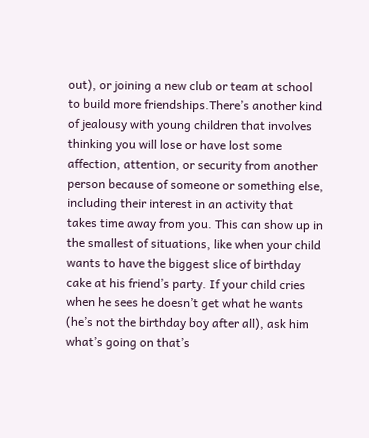out), or joining a new club or team at school to build more friendships.There’s another kind of jealousy with young children that involves thinking you will lose or have lost some affection, attention, or security from another person because of someone or something else, including their interest in an activity that takes time away from you. This can show up in the smallest of situations, like when your child wants to have the biggest slice of birthday cake at his friend’s party. If your child cries when he sees he doesn’t get what he wants (he’s not the birthday boy after all), ask him what’s going on that’s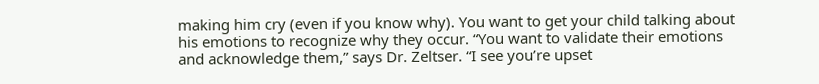making him cry (even if you know why). You want to get your child talking about his emotions to recognize why they occur. “You want to validate their emotions and acknowledge them,” says Dr. Zeltser. “I see you’re upset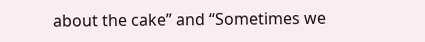about the cake” and “Sometimes we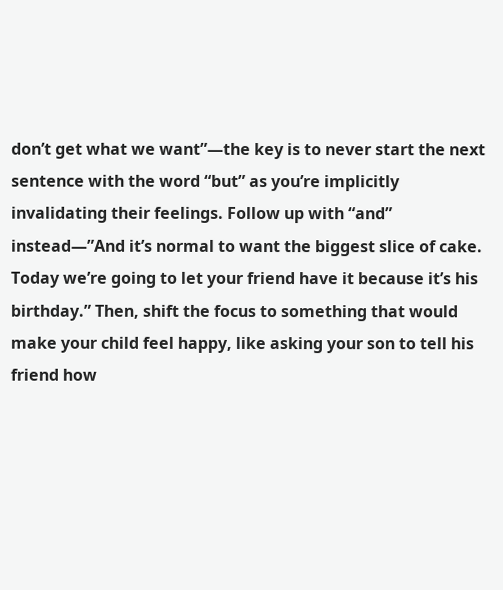don’t get what we want”—the key is to never start the next sentence with the word “but” as you’re implicitly invalidating their feelings. Follow up with “and” instead—”And it’s normal to want the biggest slice of cake. Today we’re going to let your friend have it because it’s his birthday.” Then, shift the focus to something that would make your child feel happy, like asking your son to tell his friend how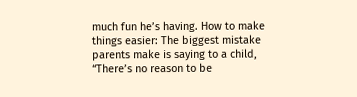much fun he’s having. How to make things easier: The biggest mistake parents make is saying to a child, “There’s no reason to be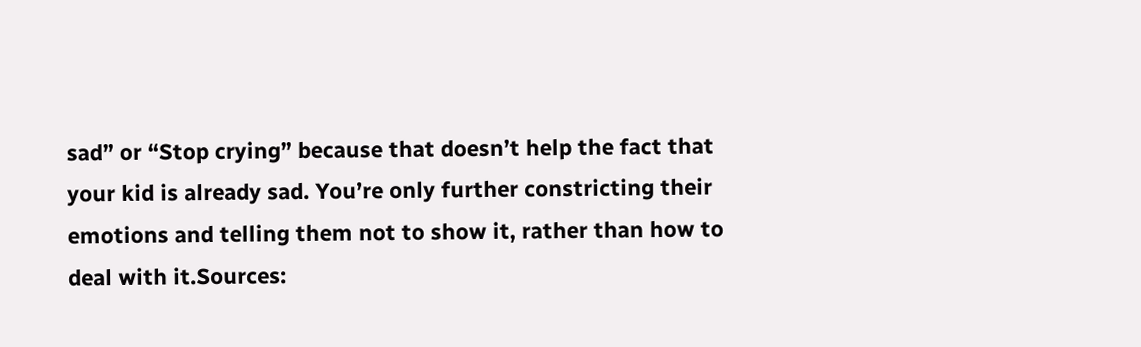sad” or “Stop crying” because that doesn’t help the fact that your kid is already sad. You’re only further constricting their emotions and telling them not to show it, rather than how to deal with it.Sources: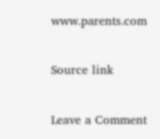www.parents.com

Source link

Leave a Comment